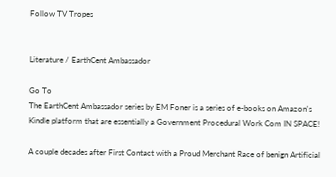Follow TV Tropes


Literature / EarthCent Ambassador

Go To
The EarthCent Ambassador series by EM Foner is a series of e-books on Amazon's Kindle platform that are essentially a Government Procedural Work Com IN SPACE!

A couple decades after First Contact with a Proud Merchant Race of benign Artificial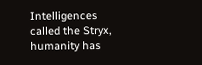Intelligences called the Stryx, humanity has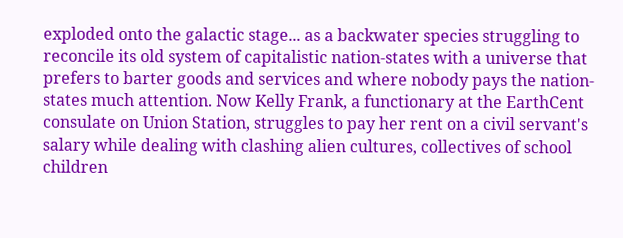exploded onto the galactic stage... as a backwater species struggling to reconcile its old system of capitalistic nation-states with a universe that prefers to barter goods and services and where nobody pays the nation-states much attention. Now Kelly Frank, a functionary at the EarthCent consulate on Union Station, struggles to pay her rent on a civil servant's salary while dealing with clashing alien cultures, collectives of school children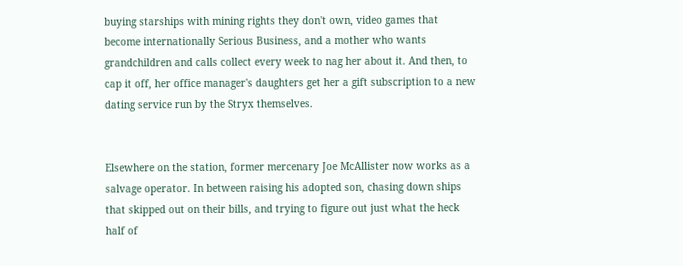buying starships with mining rights they don't own, video games that become internationally Serious Business, and a mother who wants grandchildren and calls collect every week to nag her about it. And then, to cap it off, her office manager's daughters get her a gift subscription to a new dating service run by the Stryx themselves.


Elsewhere on the station, former mercenary Joe McAllister now works as a salvage operator. In between raising his adopted son, chasing down ships that skipped out on their bills, and trying to figure out just what the heck half of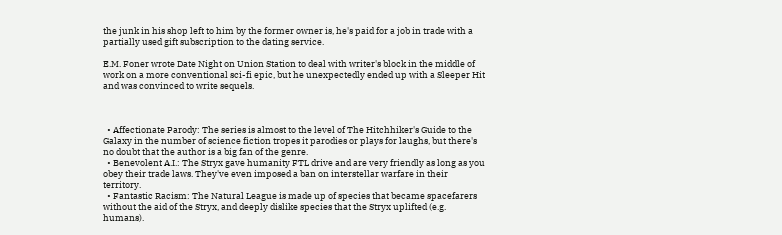the junk in his shop left to him by the former owner is, he's paid for a job in trade with a partially used gift subscription to the dating service.

E.M. Foner wrote Date Night on Union Station to deal with writer's block in the middle of work on a more conventional sci-fi epic, but he unexpectedly ended up with a Sleeper Hit and was convinced to write sequels.



  • Affectionate Parody: The series is almost to the level of The Hitchhiker's Guide to the Galaxy in the number of science fiction tropes it parodies or plays for laughs, but there's no doubt that the author is a big fan of the genre.
  • Benevolent A.I.: The Stryx gave humanity FTL drive and are very friendly as long as you obey their trade laws. They've even imposed a ban on interstellar warfare in their territory.
  • Fantastic Racism: The Natural League is made up of species that became spacefarers without the aid of the Stryx, and deeply dislike species that the Stryx uplifted (e.g. humans).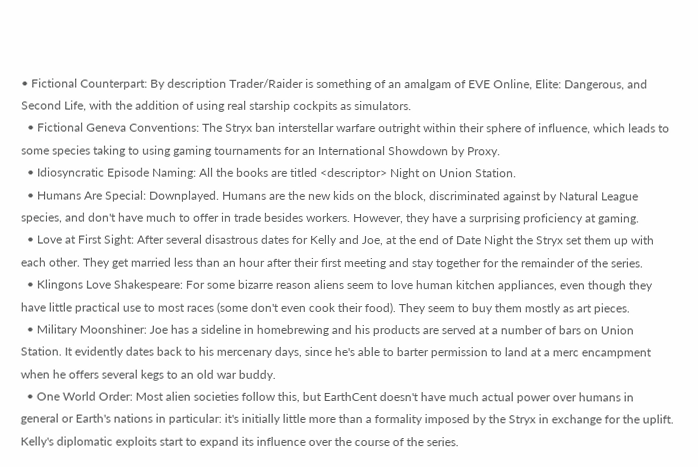• Fictional Counterpart: By description Trader/Raider is something of an amalgam of EVE Online, Elite: Dangerous, and Second Life, with the addition of using real starship cockpits as simulators.
  • Fictional Geneva Conventions: The Stryx ban interstellar warfare outright within their sphere of influence, which leads to some species taking to using gaming tournaments for an International Showdown by Proxy.
  • Idiosyncratic Episode Naming: All the books are titled <descriptor> Night on Union Station.
  • Humans Are Special: Downplayed. Humans are the new kids on the block, discriminated against by Natural League species, and don't have much to offer in trade besides workers. However, they have a surprising proficiency at gaming.
  • Love at First Sight: After several disastrous dates for Kelly and Joe, at the end of Date Night the Stryx set them up with each other. They get married less than an hour after their first meeting and stay together for the remainder of the series.
  • Klingons Love Shakespeare: For some bizarre reason aliens seem to love human kitchen appliances, even though they have little practical use to most races (some don't even cook their food). They seem to buy them mostly as art pieces.
  • Military Moonshiner: Joe has a sideline in homebrewing and his products are served at a number of bars on Union Station. It evidently dates back to his mercenary days, since he's able to barter permission to land at a merc encampment when he offers several kegs to an old war buddy.
  • One World Order: Most alien societies follow this, but EarthCent doesn't have much actual power over humans in general or Earth's nations in particular: it's initially little more than a formality imposed by the Stryx in exchange for the uplift. Kelly's diplomatic exploits start to expand its influence over the course of the series.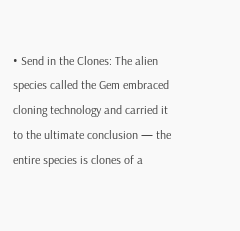• Send in the Clones: The alien species called the Gem embraced cloning technology and carried it to the ultimate conclusion — the entire species is clones of a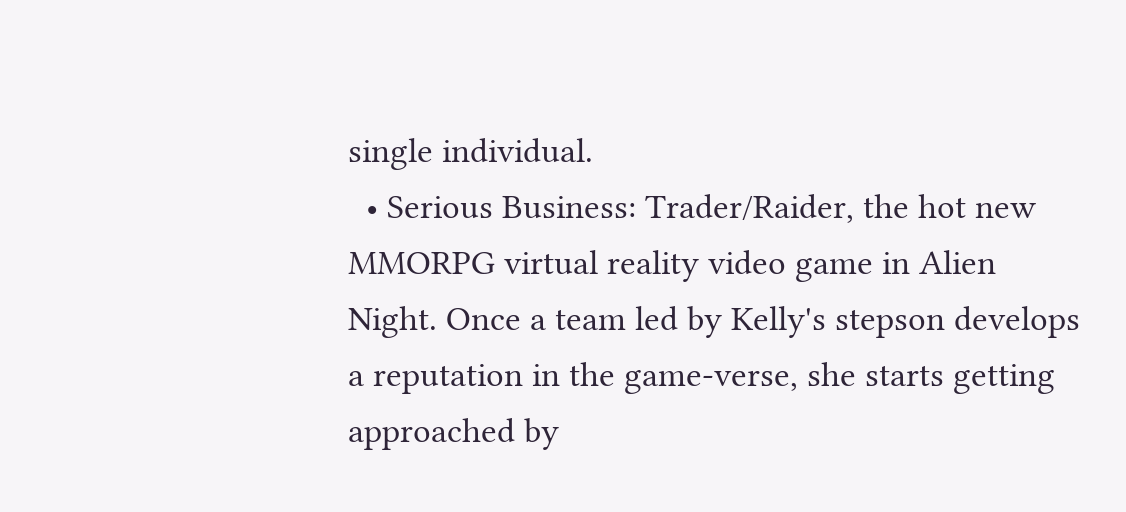single individual.
  • Serious Business: Trader/Raider, the hot new MMORPG virtual reality video game in Alien Night. Once a team led by Kelly's stepson develops a reputation in the game-verse, she starts getting approached by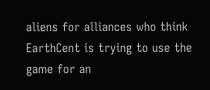aliens for alliances who think EarthCent is trying to use the game for an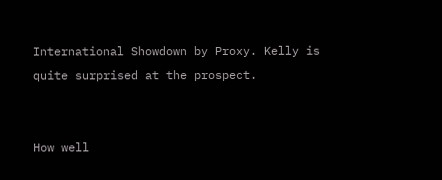International Showdown by Proxy. Kelly is quite surprised at the prospect.


How well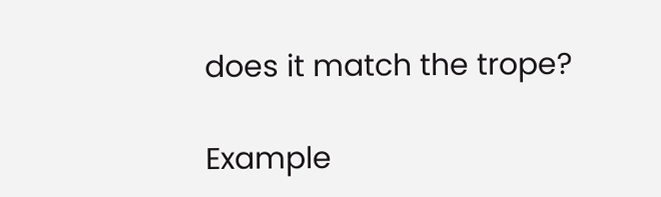does it match the trope?

Example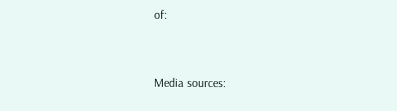of:


Media sources: